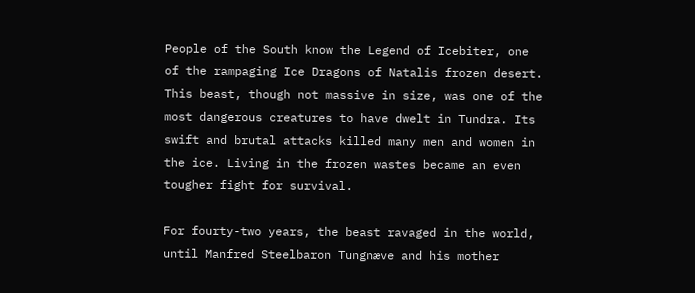People of the South know the Legend of Icebiter, one of the rampaging Ice Dragons of Natalis frozen desert. This beast, though not massive in size, was one of the most dangerous creatures to have dwelt in Tundra. Its swift and brutal attacks killed many men and women in the ice. Living in the frozen wastes became an even tougher fight for survival.

For fourty-two years, the beast ravaged in the world, until Manfred Steelbaron Tungnæve and his mother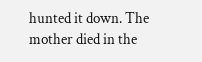hunted it down. The mother died in the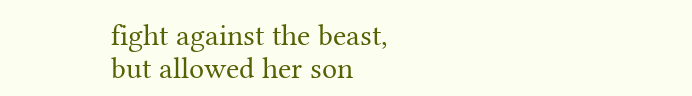fight against the beast, but allowed her son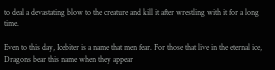to deal a devastating blow to the creature and kill it after wrestling with it for a long time.

Even to this day, Icebiter is a name that men fear. For those that live in the eternal ice, Dragons bear this name when they appear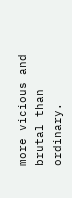more vicious and brutal than ordinary.